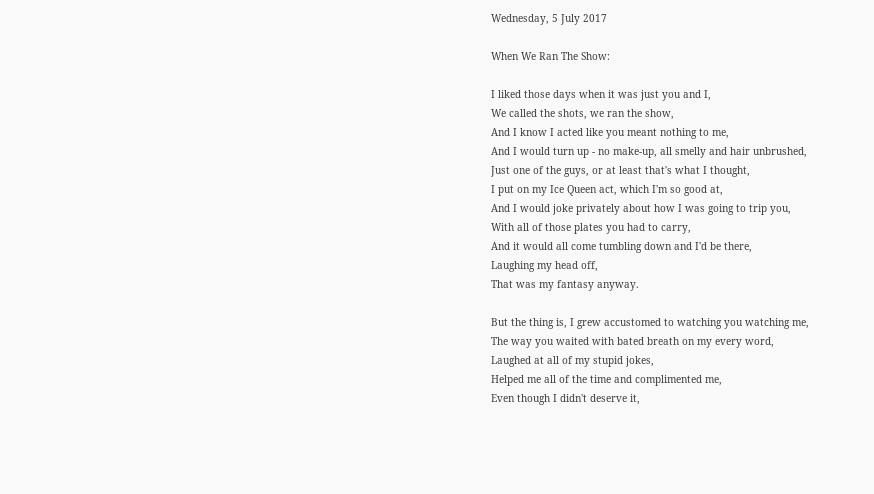Wednesday, 5 July 2017

When We Ran The Show:

I liked those days when it was just you and I,
We called the shots, we ran the show,
And I know I acted like you meant nothing to me,
And I would turn up - no make-up, all smelly and hair unbrushed,
Just one of the guys, or at least that's what I thought,
I put on my Ice Queen act, which I'm so good at,
And I would joke privately about how I was going to trip you,
With all of those plates you had to carry,
And it would all come tumbling down and I'd be there,
Laughing my head off,
That was my fantasy anyway.

But the thing is, I grew accustomed to watching you watching me,
The way you waited with bated breath on my every word,
Laughed at all of my stupid jokes,
Helped me all of the time and complimented me,
Even though I didn't deserve it,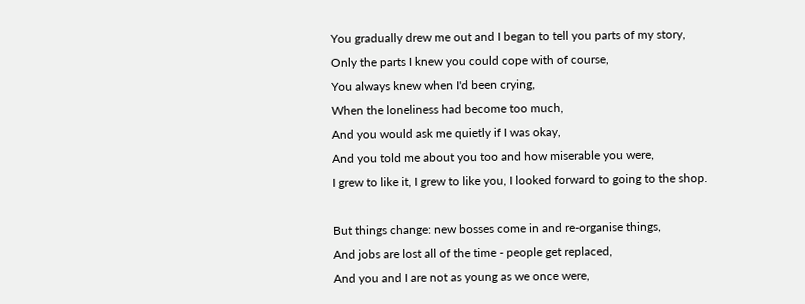You gradually drew me out and I began to tell you parts of my story,
Only the parts I knew you could cope with of course,
You always knew when I'd been crying,
When the loneliness had become too much,
And you would ask me quietly if I was okay,
And you told me about you too and how miserable you were,
I grew to like it, I grew to like you, I looked forward to going to the shop.

But things change: new bosses come in and re-organise things,
And jobs are lost all of the time - people get replaced,
And you and I are not as young as we once were,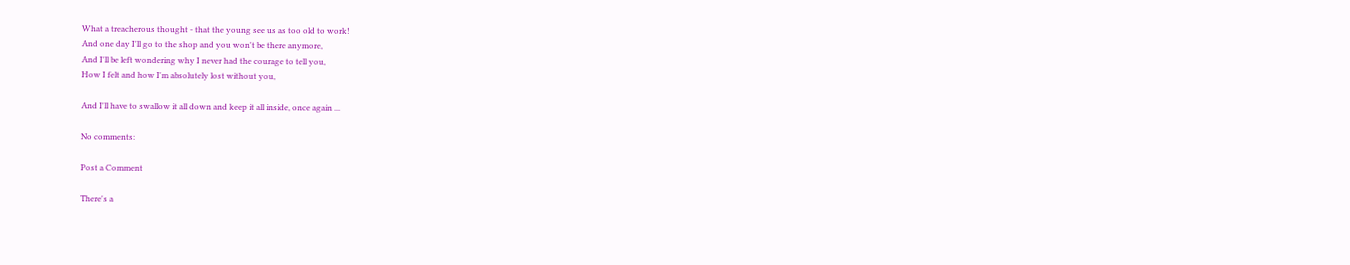What a treacherous thought - that the young see us as too old to work!
And one day I'll go to the shop and you won't be there anymore,
And I'll be left wondering why I never had the courage to tell you,
How I felt and how I'm absolutely lost without you,

And I'll have to swallow it all down and keep it all inside, once again ...

No comments:

Post a Comment

There's a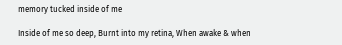memory tucked inside of me

Inside of me so deep, Burnt into my retina, When awake & when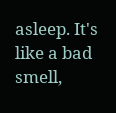asleep. It's like a bad smell,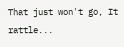That just won't go, It rattle...